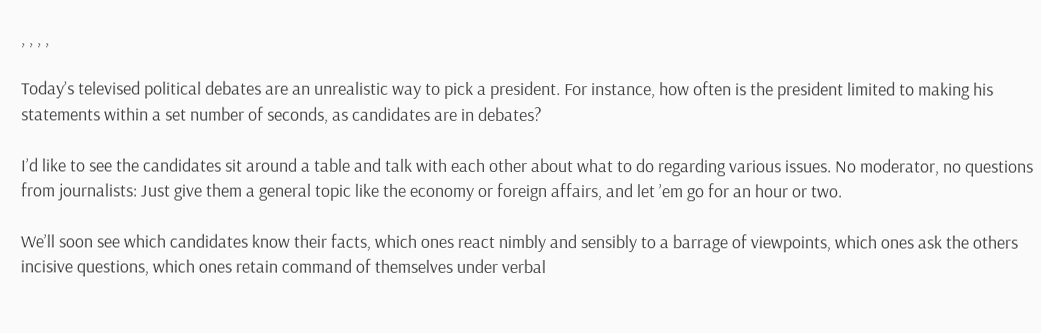, , , ,

Today’s televised political debates are an unrealistic way to pick a president. For instance, how often is the president limited to making his statements within a set number of seconds, as candidates are in debates?

I’d like to see the candidates sit around a table and talk with each other about what to do regarding various issues. No moderator, no questions from journalists: Just give them a general topic like the economy or foreign affairs, and let ’em go for an hour or two.

We’ll soon see which candidates know their facts, which ones react nimbly and sensibly to a barrage of viewpoints, which ones ask the others incisive questions, which ones retain command of themselves under verbal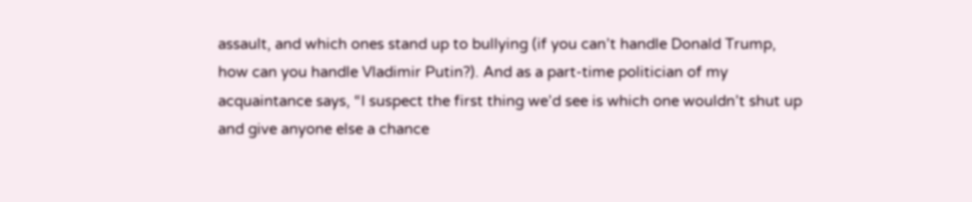assault, and which ones stand up to bullying (if you can’t handle Donald Trump, how can you handle Vladimir Putin?). And as a part-time politician of my acquaintance says, “I suspect the first thing we’d see is which one wouldn’t shut up and give anyone else a chance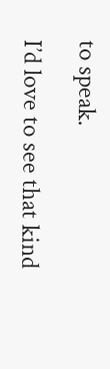to speak.

I’d love to see that kind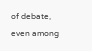of debate, even among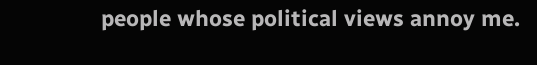people whose political views annoy me.